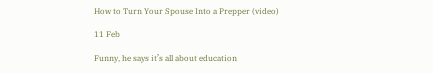How to Turn Your Spouse Into a Prepper (video)

11 Feb

Funny, he says it’s all about education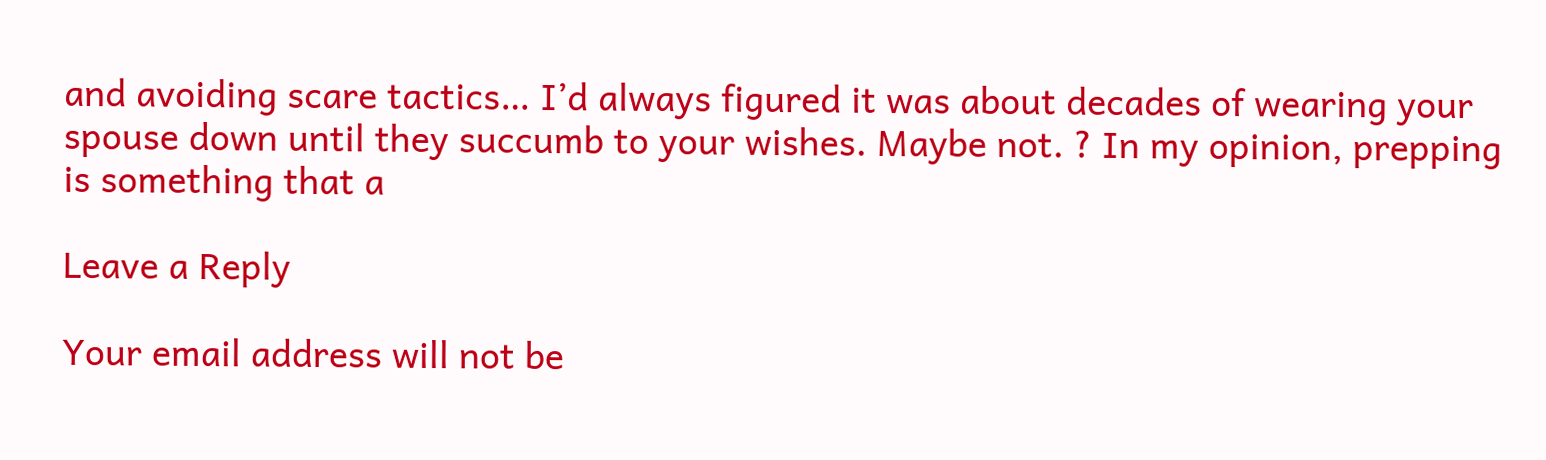and avoiding scare tactics… I’d always figured it was about decades of wearing your spouse down until they succumb to your wishes. Maybe not. ? In my opinion, prepping is something that a

Leave a Reply

Your email address will not be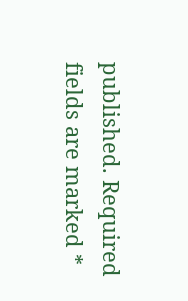published. Required fields are marked *